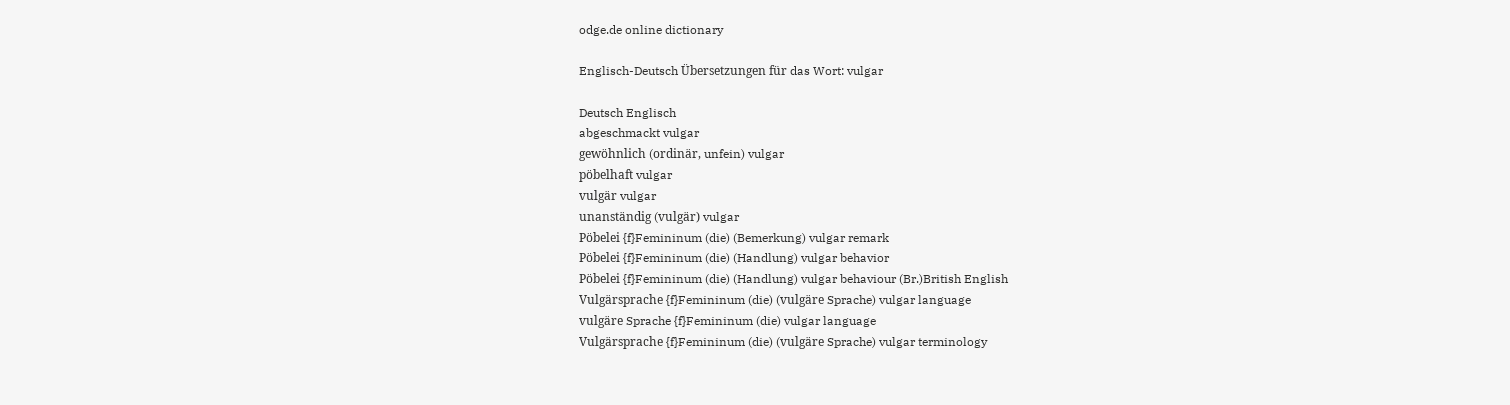odge.de online dictionary

Englisch-Deutsch Übersetzungen für das Wort: vulgar

Deutsch Englisch
abgeschmackt vulgar
gewöhnlich (ordinär, unfein) vulgar
pöbelhaft vulgar
vulgär vulgar
unanständig (vulgär) vulgar
Pöbelei {f}Femininum (die) (Bemerkung) vulgar remark
Pöbelei {f}Femininum (die) (Handlung) vulgar behavior
Pöbelei {f}Femininum (die) (Handlung) vulgar behaviour (Br.)British English
Vulgärsprache {f}Femininum (die) (vulgäre Sprache) vulgar language
vulgäre Sprache {f}Femininum (die) vulgar language
Vulgärsprache {f}Femininum (die) (vulgäre Sprache) vulgar terminology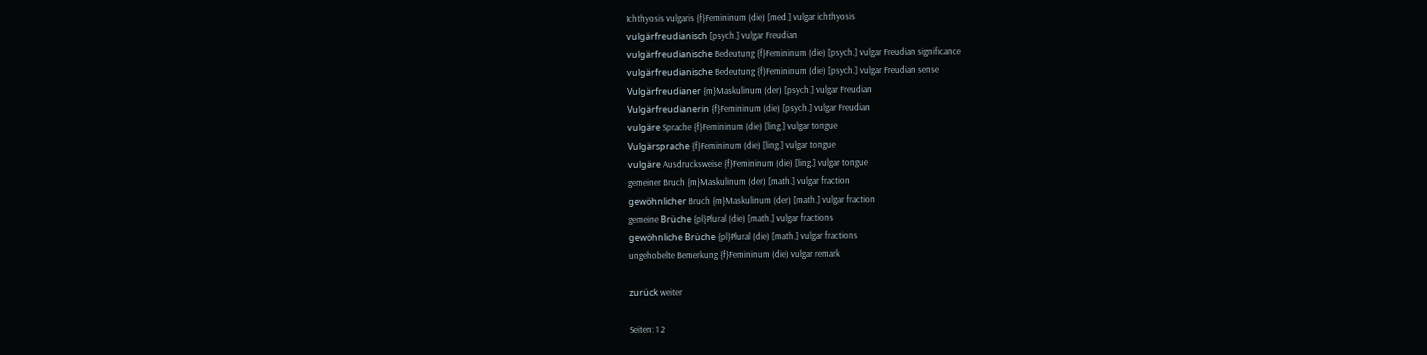Ichthyosis vulgaris {f}Femininum (die) [med.] vulgar ichthyosis
vulgärfreudianisch [psych.] vulgar Freudian
vulgärfreudianische Bedeutung {f}Femininum (die) [psych.] vulgar Freudian significance
vulgärfreudianische Bedeutung {f}Femininum (die) [psych.] vulgar Freudian sense
Vulgärfreudianer {m}Maskulinum (der) [psych.] vulgar Freudian
Vulgärfreudianerin {f}Femininum (die) [psych.] vulgar Freudian
vulgäre Sprache {f}Femininum (die) [ling.] vulgar tongue
Vulgärsprache {f}Femininum (die) [ling.] vulgar tongue
vulgäre Ausdrucksweise {f}Femininum (die) [ling.] vulgar tongue
gemeiner Bruch {m}Maskulinum (der) [math.] vulgar fraction
gewöhnlicher Bruch {m}Maskulinum (der) [math.] vulgar fraction
gemeine Brüche {pl}Plural (die) [math.] vulgar fractions
gewöhnliche Brüche {pl}Plural (die) [math.] vulgar fractions
ungehobelte Bemerkung {f}Femininum (die) vulgar remark

zurück weiter

Seiten: 1 2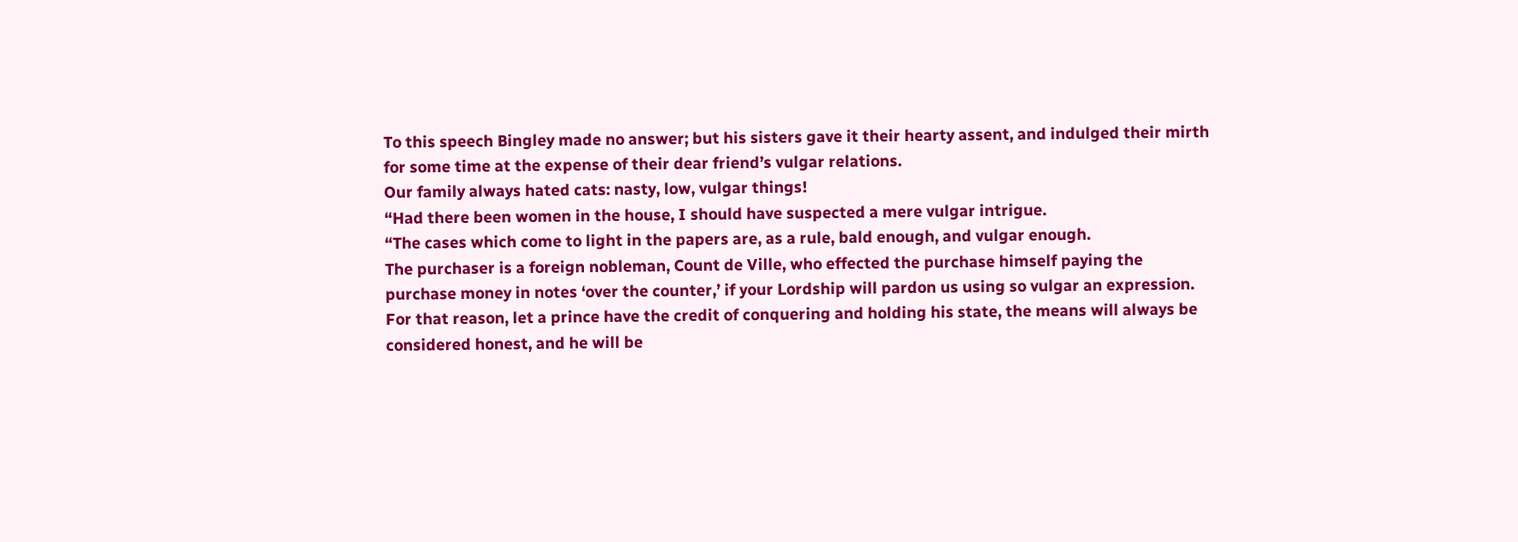To this speech Bingley made no answer; but his sisters gave it their hearty assent, and indulged their mirth for some time at the expense of their dear friend’s vulgar relations.
Our family always hated cats: nasty, low, vulgar things!
“Had there been women in the house, I should have suspected a mere vulgar intrigue.
“The cases which come to light in the papers are, as a rule, bald enough, and vulgar enough.
The purchaser is a foreign nobleman, Count de Ville, who effected the purchase himself paying the purchase money in notes ‘over the counter,’ if your Lordship will pardon us using so vulgar an expression.
For that reason, let a prince have the credit of conquering and holding his state, the means will always be considered honest, and he will be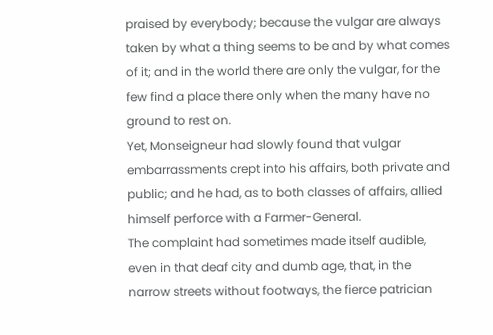praised by everybody; because the vulgar are always taken by what a thing seems to be and by what comes of it; and in the world there are only the vulgar, for the few find a place there only when the many have no ground to rest on.
Yet, Monseigneur had slowly found that vulgar embarrassments crept into his affairs, both private and public; and he had, as to both classes of affairs, allied himself perforce with a Farmer-General.
The complaint had sometimes made itself audible, even in that deaf city and dumb age, that, in the narrow streets without footways, the fierce patrician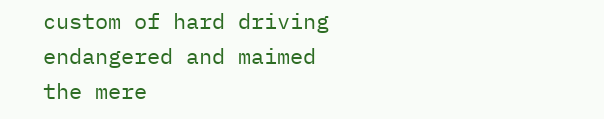custom of hard driving endangered and maimed the mere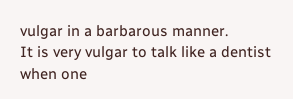vulgar in a barbarous manner.
It is very vulgar to talk like a dentist when one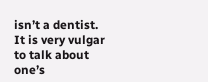isn’t a dentist.
It is very vulgar to talk about one’s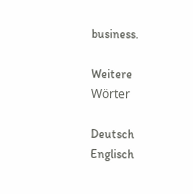business.

Weitere Wörter

Deutsch Englisch